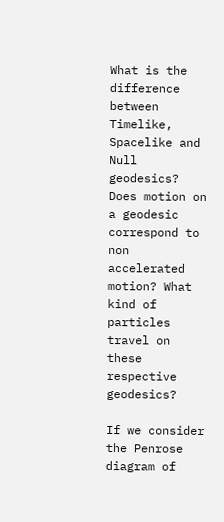What is the difference between Timelike, Spacelike and Null geodesics? Does motion on a geodesic correspond to non accelerated motion? What kind of particles travel on these respective geodesics?

If we consider the Penrose diagram of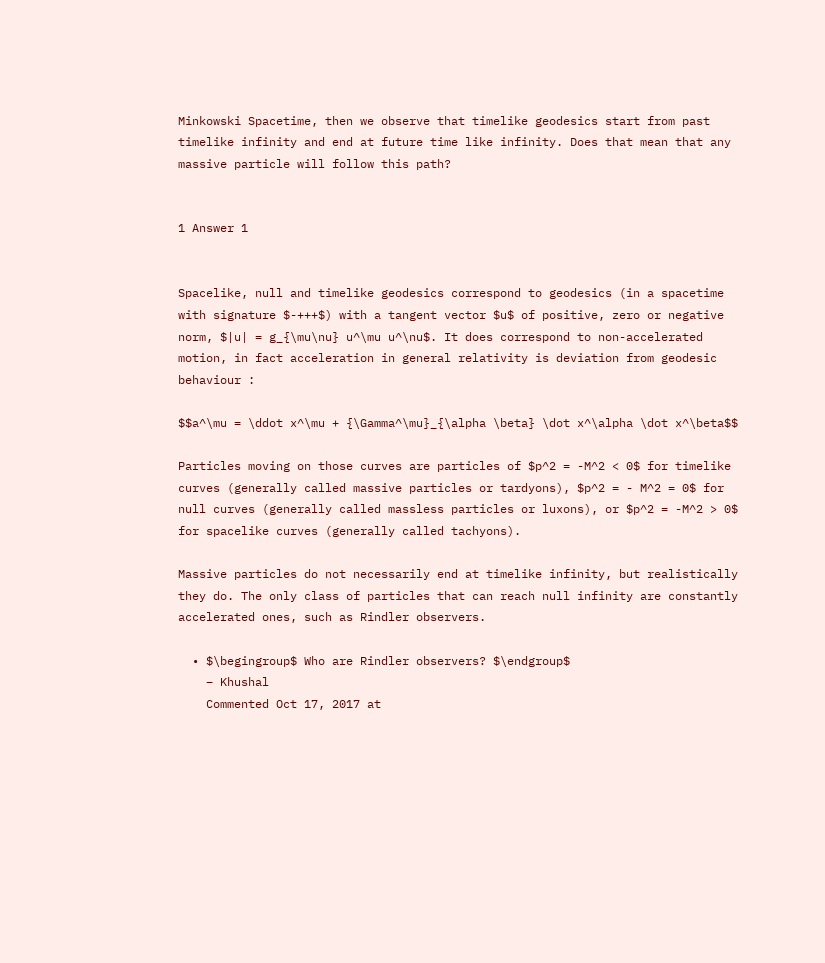Minkowski Spacetime, then we observe that timelike geodesics start from past timelike infinity and end at future time like infinity. Does that mean that any massive particle will follow this path?


1 Answer 1


Spacelike, null and timelike geodesics correspond to geodesics (in a spacetime with signature $-+++$) with a tangent vector $u$ of positive, zero or negative norm, $|u| = g_{\mu\nu} u^\mu u^\nu$. It does correspond to non-accelerated motion, in fact acceleration in general relativity is deviation from geodesic behaviour :

$$a^\mu = \ddot x^\mu + {\Gamma^\mu}_{\alpha \beta} \dot x^\alpha \dot x^\beta$$

Particles moving on those curves are particles of $p^2 = -M^2 < 0$ for timelike curves (generally called massive particles or tardyons), $p^2 = - M^2 = 0$ for null curves (generally called massless particles or luxons), or $p^2 = -M^2 > 0$ for spacelike curves (generally called tachyons).

Massive particles do not necessarily end at timelike infinity, but realistically they do. The only class of particles that can reach null infinity are constantly accelerated ones, such as Rindler observers.

  • $\begingroup$ Who are Rindler observers? $\endgroup$
    – Khushal
    Commented Oct 17, 2017 at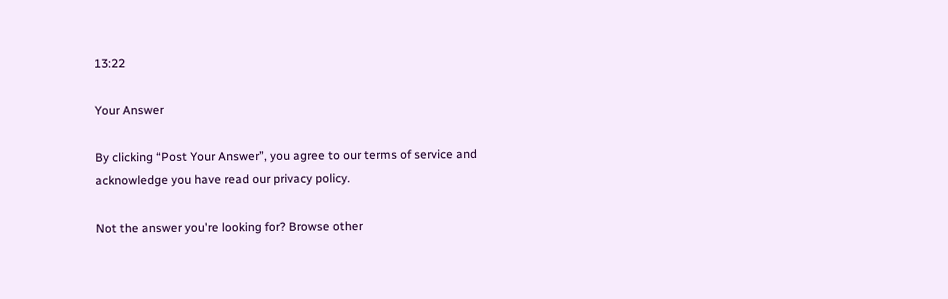13:22

Your Answer

By clicking “Post Your Answer”, you agree to our terms of service and acknowledge you have read our privacy policy.

Not the answer you're looking for? Browse other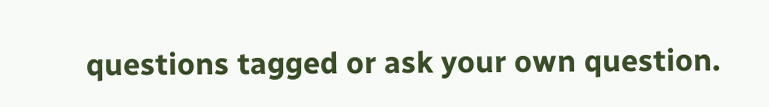questions tagged or ask your own question.